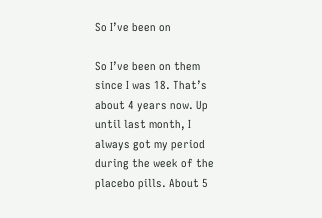So I’ve been on

So I’ve been on them since I was 18. That’s about 4 years now. Up until last month, I always got my period during the week of the placebo pills. About 5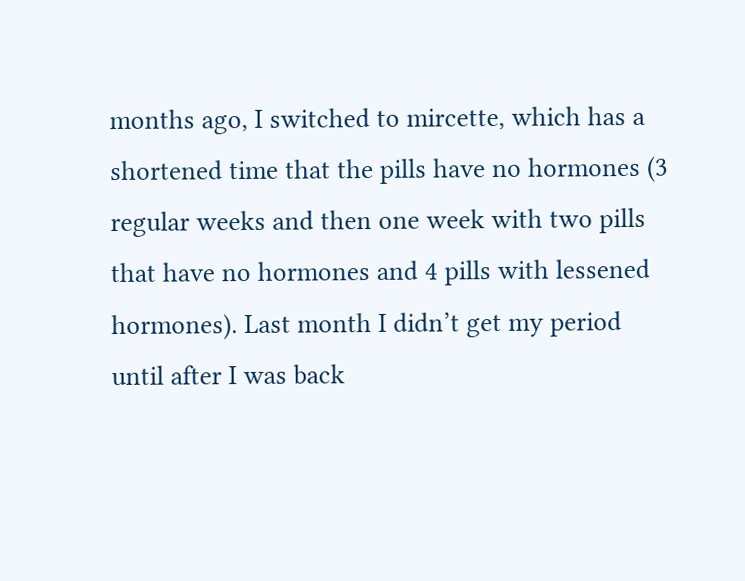months ago, I switched to mircette, which has a shortened time that the pills have no hormones (3 regular weeks and then one week with two pills that have no hormones and 4 pills with lessened hormones). Last month I didn’t get my period until after I was back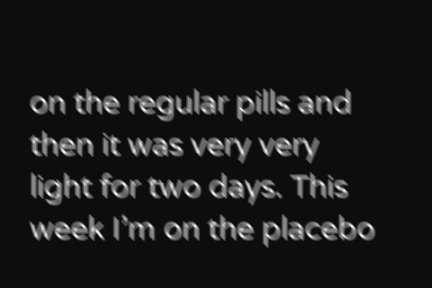on the regular pills and then it was very very light for two days. This week I’m on the placebo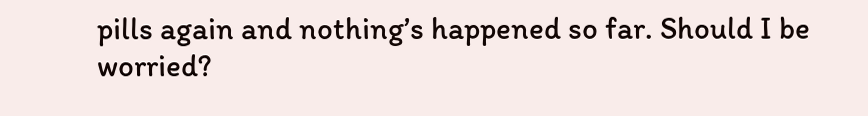pills again and nothing’s happened so far. Should I be worried?